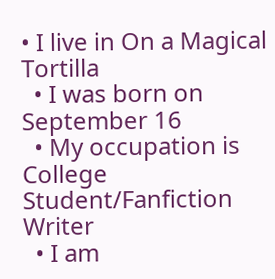• I live in On a Magical Tortilla
  • I was born on September 16
  • My occupation is College Student/Fanfiction Writer
  • I am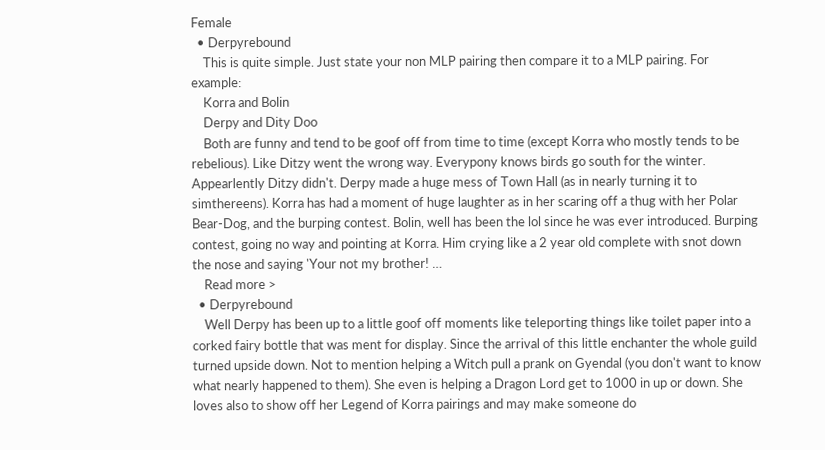Female
  • Derpyrebound
    This is quite simple. Just state your non MLP pairing then compare it to a MLP pairing. For example:
    Korra and Bolin
    Derpy and Dity Doo
    Both are funny and tend to be goof off from time to time (except Korra who mostly tends to be rebelious). Like Ditzy went the wrong way. Everypony knows birds go south for the winter. Appearlently Ditzy didn't. Derpy made a huge mess of Town Hall (as in nearly turning it to simthereens). Korra has had a moment of huge laughter as in her scaring off a thug with her Polar Bear-Dog, and the burping contest. Bolin, well has been the lol since he was ever introduced. Burping contest, going no way and pointing at Korra. Him crying like a 2 year old complete with snot down the nose and saying 'Your not my brother! …
    Read more >
  • Derpyrebound
    Well Derpy has been up to a little goof off moments like teleporting things like toilet paper into a corked fairy bottle that was ment for display. Since the arrival of this little enchanter the whole guild turned upside down. Not to mention helping a Witch pull a prank on Gyendal (you don't want to know what nearly happened to them). She even is helping a Dragon Lord get to 1000 in up or down. She loves also to show off her Legend of Korra pairings and may make someone do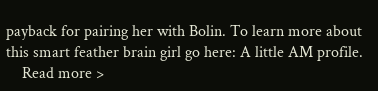payback for pairing her with Bolin. To learn more about this smart feather brain girl go here: A little AM profile.
    Read more >